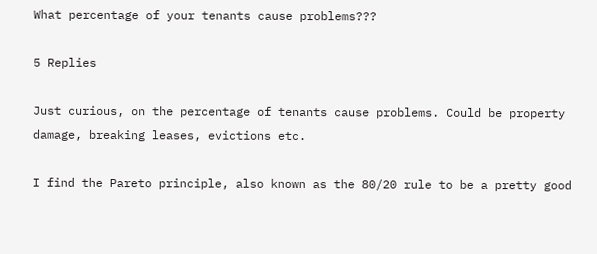What percentage of your tenants cause problems???

5 Replies

Just curious, on the percentage of tenants cause problems. Could be property damage, breaking leases, evictions etc.

I find the Pareto principle, also known as the 80/20 rule to be a pretty good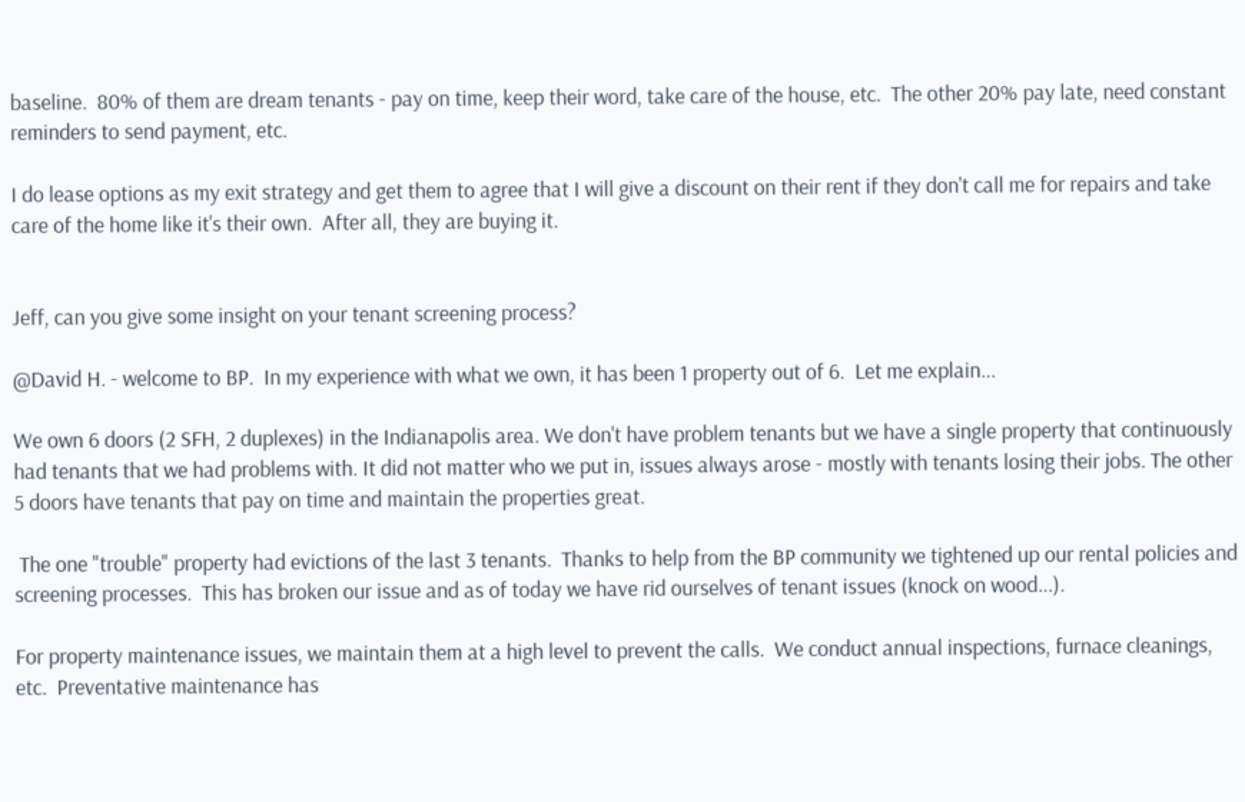baseline.  80% of them are dream tenants - pay on time, keep their word, take care of the house, etc.  The other 20% pay late, need constant reminders to send payment, etc.

I do lease options as my exit strategy and get them to agree that I will give a discount on their rent if they don't call me for repairs and take care of the home like it's their own.  After all, they are buying it.


Jeff, can you give some insight on your tenant screening process?

@David H. - welcome to BP.  In my experience with what we own, it has been 1 property out of 6.  Let me explain...

We own 6 doors (2 SFH, 2 duplexes) in the Indianapolis area. We don't have problem tenants but we have a single property that continuously had tenants that we had problems with. It did not matter who we put in, issues always arose - mostly with tenants losing their jobs. The other 5 doors have tenants that pay on time and maintain the properties great.

 The one "trouble" property had evictions of the last 3 tenants.  Thanks to help from the BP community we tightened up our rental policies and screening processes.  This has broken our issue and as of today we have rid ourselves of tenant issues (knock on wood...).

For property maintenance issues, we maintain them at a high level to prevent the calls.  We conduct annual inspections, furnace cleanings, etc.  Preventative maintenance has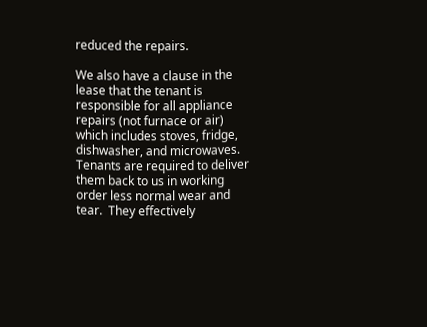reduced the repairs.

We also have a clause in the lease that the tenant is responsible for all appliance repairs (not furnace or air) which includes stoves, fridge, dishwasher, and microwaves.  Tenants are required to deliver them back to us in working order less normal wear and tear.  They effectively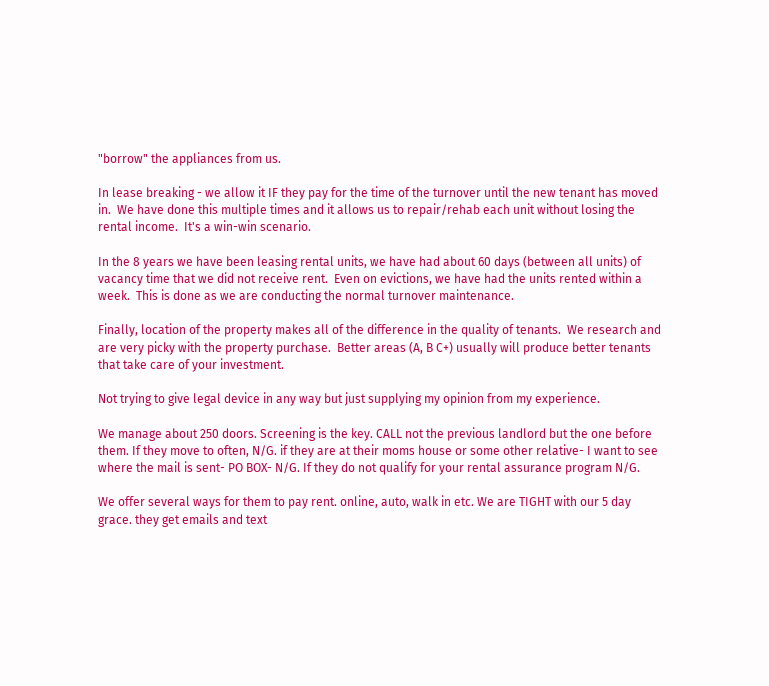"borrow" the appliances from us.

In lease breaking - we allow it IF they pay for the time of the turnover until the new tenant has moved in.  We have done this multiple times and it allows us to repair/rehab each unit without losing the rental income.  It's a win-win scenario.

In the 8 years we have been leasing rental units, we have had about 60 days (between all units) of vacancy time that we did not receive rent.  Even on evictions, we have had the units rented within a week.  This is done as we are conducting the normal turnover maintenance.

Finally, location of the property makes all of the difference in the quality of tenants.  We research and are very picky with the property purchase.  Better areas (A, B C+) usually will produce better tenants that take care of your investment.

Not trying to give legal device in any way but just supplying my opinion from my experience.

We manage about 250 doors. Screening is the key. CALL not the previous landlord but the one before them. If they move to often, N/G. if they are at their moms house or some other relative- I want to see where the mail is sent- PO BOX- N/G. If they do not qualify for your rental assurance program N/G.

We offer several ways for them to pay rent. online, auto, walk in etc. We are TIGHT with our 5 day grace. they get emails and text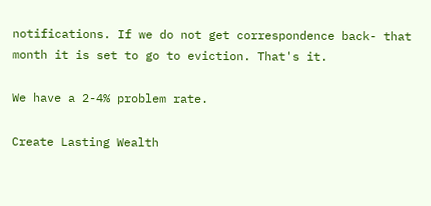notifications. If we do not get correspondence back- that month it is set to go to eviction. That's it.

We have a 2-4% problem rate.

Create Lasting Wealth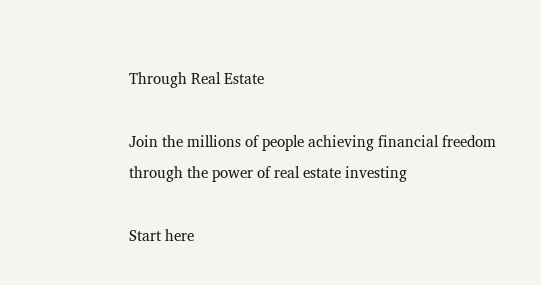Through Real Estate

Join the millions of people achieving financial freedom through the power of real estate investing

Start here